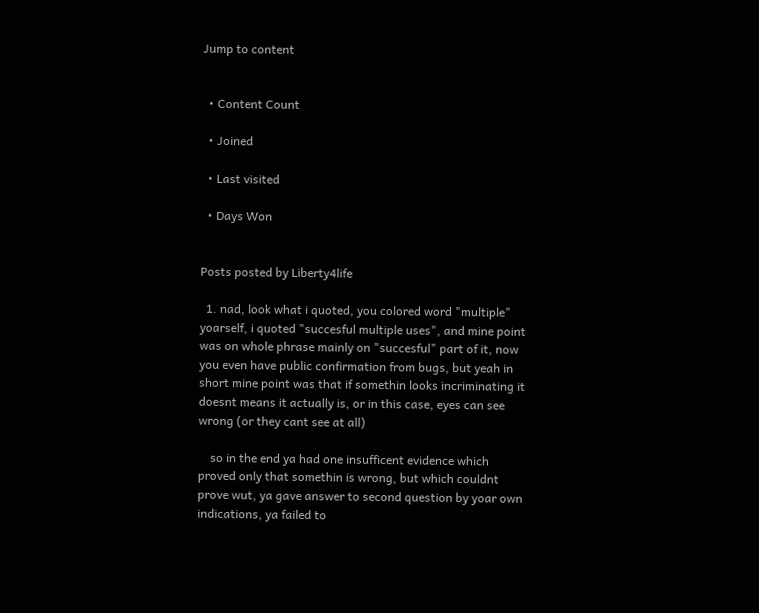Jump to content


  • Content Count

  • Joined

  • Last visited

  • Days Won


Posts posted by Liberty4life

  1. nad, look what i quoted, you colored word "multiple" yoarself, i quoted "succesful multiple uses", and mine point was on whole phrase mainly on "succesful" part of it, now you even have public confirmation from bugs, but yeah in short mine point was that if somethin looks incriminating it doesnt means it actually is, or in this case, eyes can see wrong (or they cant see at all)

    so in the end ya had one insufficent evidence which proved only that somethin is wrong, but which couldnt prove wut, ya gave answer to second question by yoar own indications, ya failed to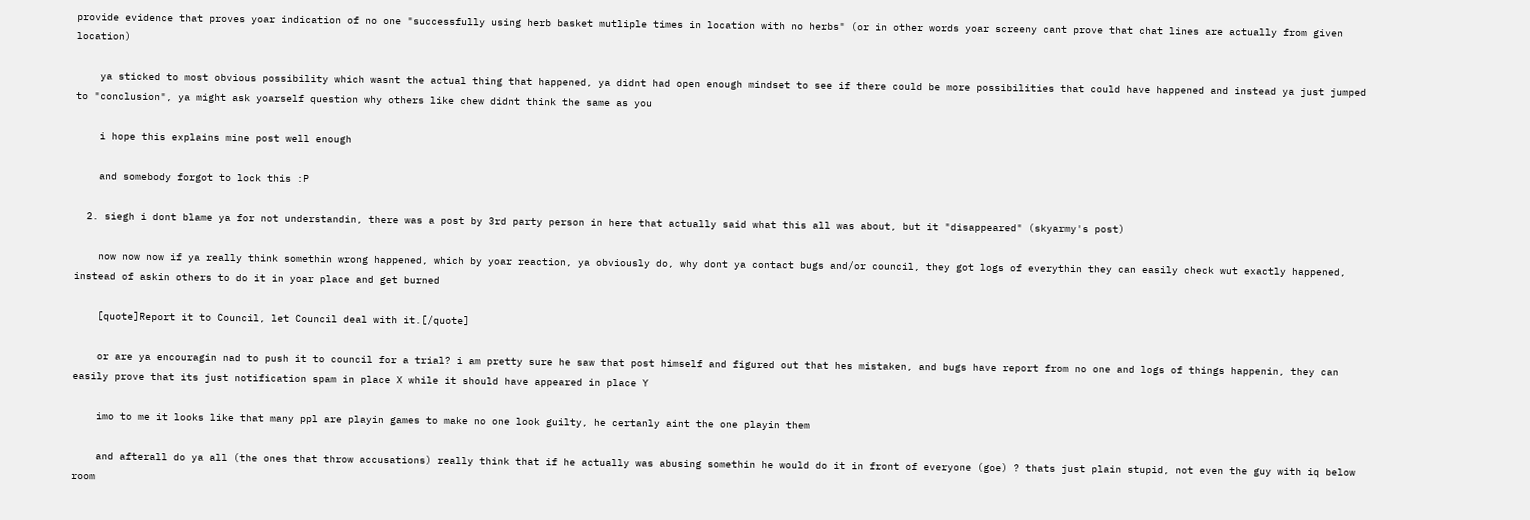provide evidence that proves yoar indication of no one "successfully using herb basket mutliple times in location with no herbs" (or in other words yoar screeny cant prove that chat lines are actually from given location)

    ya sticked to most obvious possibility which wasnt the actual thing that happened, ya didnt had open enough mindset to see if there could be more possibilities that could have happened and instead ya just jumped to "conclusion", ya might ask yoarself question why others like chew didnt think the same as you

    i hope this explains mine post well enough

    and somebody forgot to lock this :P

  2. siegh i dont blame ya for not understandin, there was a post by 3rd party person in here that actually said what this all was about, but it "disappeared" (skyarmy's post)

    now now now if ya really think somethin wrong happened, which by yoar reaction, ya obviously do, why dont ya contact bugs and/or council, they got logs of everythin they can easily check wut exactly happened, instead of askin others to do it in yoar place and get burned

    [quote]Report it to Council, let Council deal with it.[/quote]

    or are ya encouragin nad to push it to council for a trial? i am pretty sure he saw that post himself and figured out that hes mistaken, and bugs have report from no one and logs of things happenin, they can easily prove that its just notification spam in place X while it should have appeared in place Y

    imo to me it looks like that many ppl are playin games to make no one look guilty, he certanly aint the one playin them

    and afterall do ya all (the ones that throw accusations) really think that if he actually was abusing somethin he would do it in front of everyone (goe) ? thats just plain stupid, not even the guy with iq below room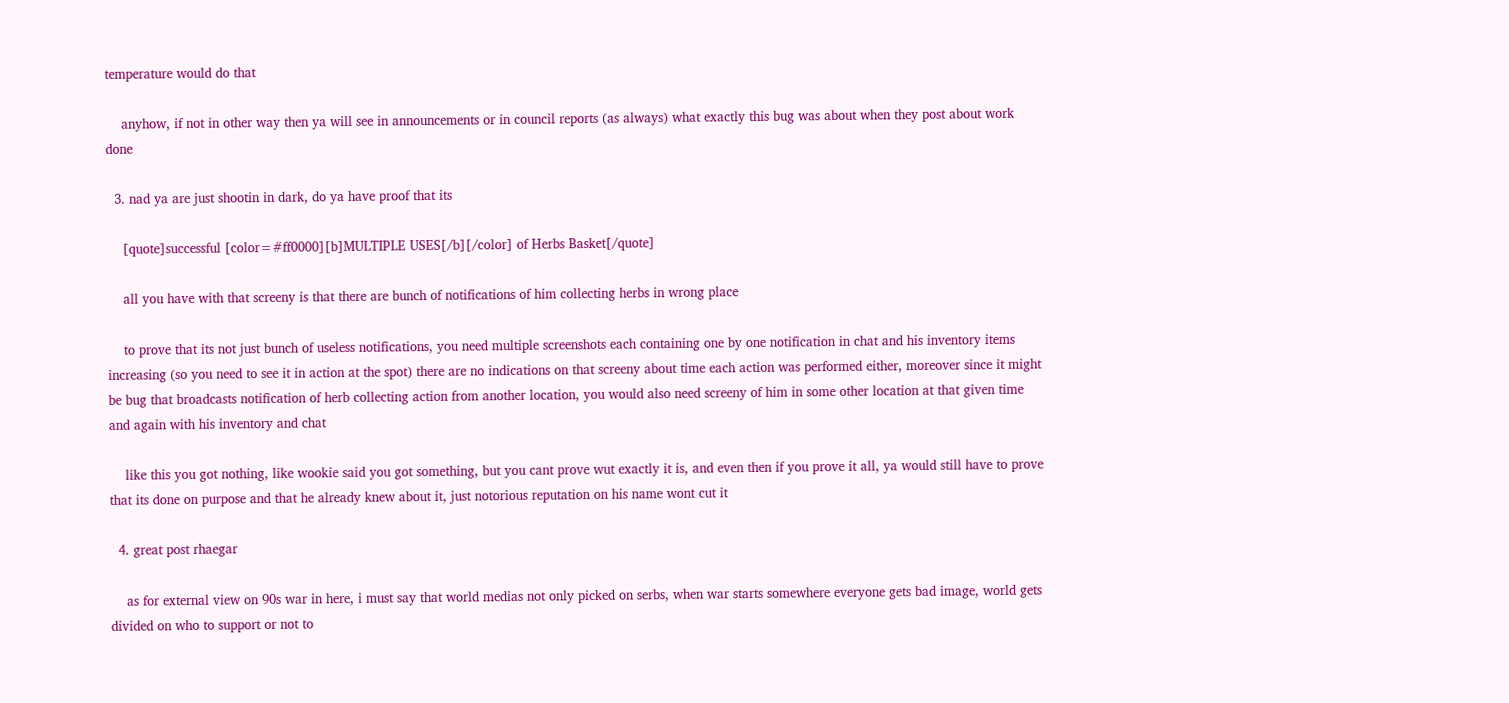temperature would do that

    anyhow, if not in other way then ya will see in announcements or in council reports (as always) what exactly this bug was about when they post about work done

  3. nad ya are just shootin in dark, do ya have proof that its

    [quote]successful [color=#ff0000][b]MULTIPLE USES[/b][/color] of Herbs Basket[/quote]

    all you have with that screeny is that there are bunch of notifications of him collecting herbs in wrong place

    to prove that its not just bunch of useless notifications, you need multiple screenshots each containing one by one notification in chat and his inventory items increasing (so you need to see it in action at the spot) there are no indications on that screeny about time each action was performed either, moreover since it might be bug that broadcasts notification of herb collecting action from another location, you would also need screeny of him in some other location at that given time and again with his inventory and chat

    like this you got nothing, like wookie said you got something, but you cant prove wut exactly it is, and even then if you prove it all, ya would still have to prove that its done on purpose and that he already knew about it, just notorious reputation on his name wont cut it

  4. great post rhaegar

    as for external view on 90s war in here, i must say that world medias not only picked on serbs, when war starts somewhere everyone gets bad image, world gets divided on who to support or not to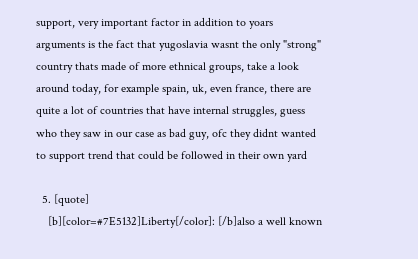support, very important factor in addition to yoars arguments is the fact that yugoslavia wasnt the only "strong" country thats made of more ethnical groups, take a look around today, for example spain, uk, even france, there are quite a lot of countries that have internal struggles, guess who they saw in our case as bad guy, ofc they didnt wanted to support trend that could be followed in their own yard

  5. [quote]
    [b][color=#7E5132]Liberty[/color]: [/b]also a well known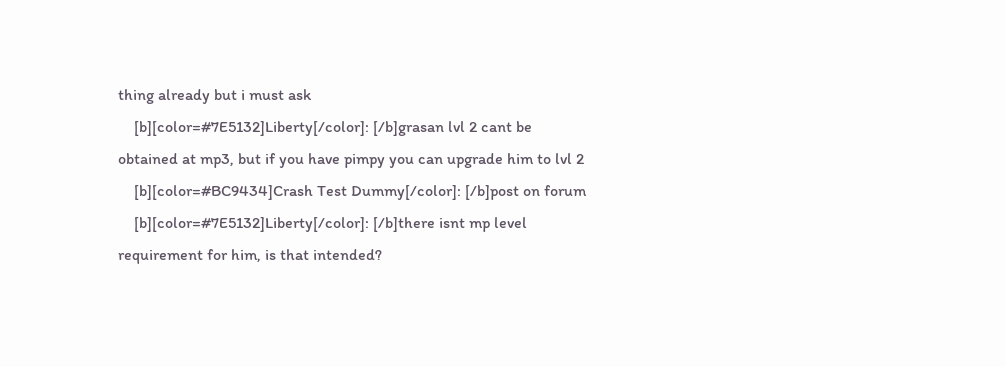thing already but i must ask
    [b][color=#7E5132]Liberty[/color]: [/b]grasan lvl 2 cant be obtained at mp3, but if you have pimpy you can upgrade him to lvl 2
    [b][color=#BC9434]Crash Test Dummy[/color]: [/b]post on forum
    [b][color=#7E5132]Liberty[/color]: [/b]there isnt mp level requirement for him, is that intended?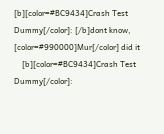[b][color=#BC9434]Crash Test Dummy[/color]: [/b]dont know, [color=#990000]Mur[/color] did it
    [b][color=#BC9434]Crash Test Dummy[/color]: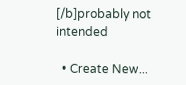[/b]probably not intended

  • Create New...